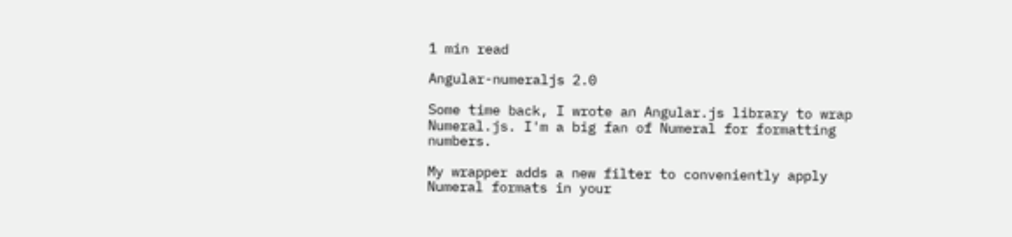1 min read

Angular-numeraljs 2.0

Some time back, I wrote an Angular.js library to wrap Numeral.js. I'm a big fan of Numeral for formatting numbers.

My wrapper adds a new filter to conveniently apply Numeral formats in your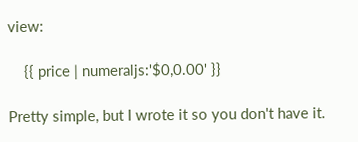view:

    {{ price | numeraljs:'$0,0.00' }}

Pretty simple, but I wrote it so you don't have it.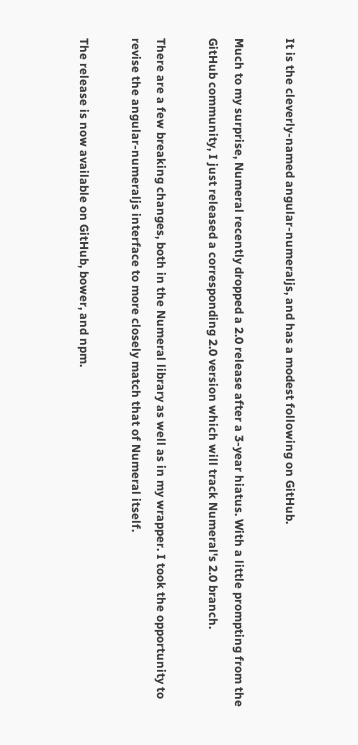It is the cleverly-named angular-numeraljs, and has a modest following on GitHub.

Much to my surprise, Numeral recently dropped a 2.0 release after a 3-year hiatus. With a little prompting from the GitHub community, I just released a corresponding 2.0 version which will track Numeral's 2.0 branch.

There are a few breaking changes, both in the Numeral library as well as in my wrapper. I took the opportunity to revise the angular-numeraljs interface to more closely match that of Numeral itself.

The release is now available on GitHub, bower, and npm.